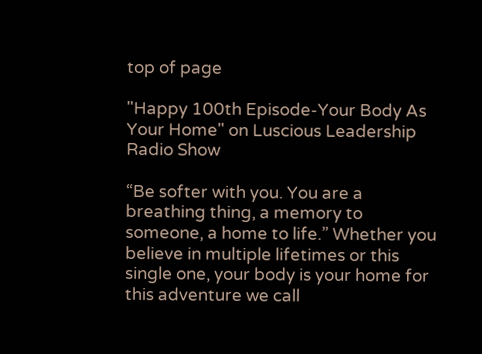top of page

"Happy 100th Episode-Your Body As Your Home" on Luscious Leadership Radio Show

“Be softer with you. You are a breathing thing, a memory to someone, a home to life.” Whether you believe in multiple lifetimes or this single one, your body is your home for this adventure we call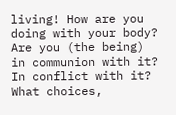living! How are you doing with your body? Are you (the being) in communion with it? In conflict with it? What choices,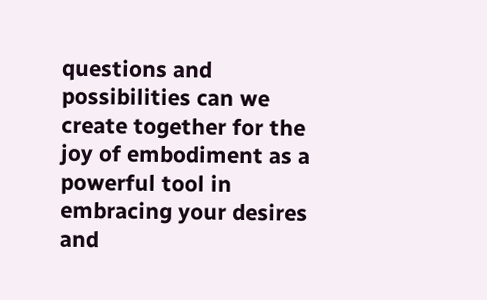questions and possibilities can we create together for the joy of embodiment as a powerful tool in embracing your desires and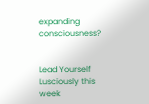expanding consciousness?


Lead Yourself Lusciously this week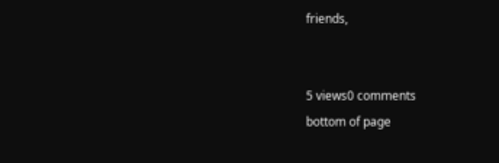friends,


5 views0 comments
bottom of page